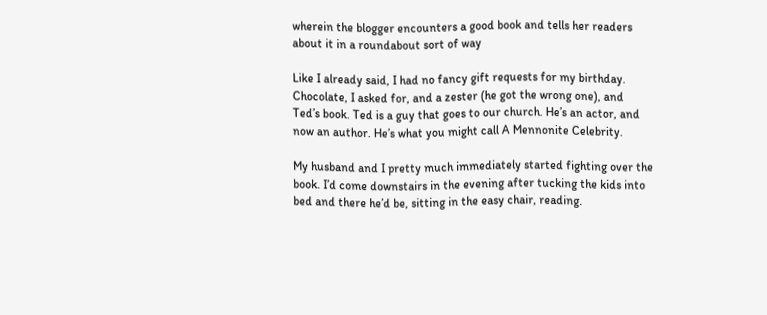wherein the blogger encounters a good book and tells her readers about it in a roundabout sort of way

Like I already said, I had no fancy gift requests for my birthday. Chocolate, I asked for, and a zester (he got the wrong one), and Ted’s book. Ted is a guy that goes to our church. He’s an actor, and now an author. He’s what you might call A Mennonite Celebrity.

My husband and I pretty much immediately started fighting over the book. I’d come downstairs in the evening after tucking the kids into bed and there he’d be, sitting in the easy chair, reading.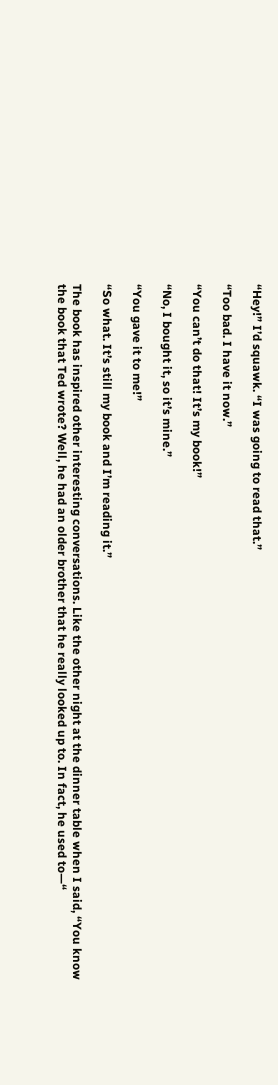“Hey!” I’d squawk. “I was going to read that.”

“Too bad. I have it now.”

“You can’t do that! It’s my book!”

“No, I bought it, so it’s mine.”

“You gave it to me!”

“So what. It’s still my book and I’m reading it.”

The book has inspired other interesting conversations. Like the other night at the dinner table when I said, “You know the book that Ted wrote? Well, he had an older brother that he really looked up to. In fact, he used to—“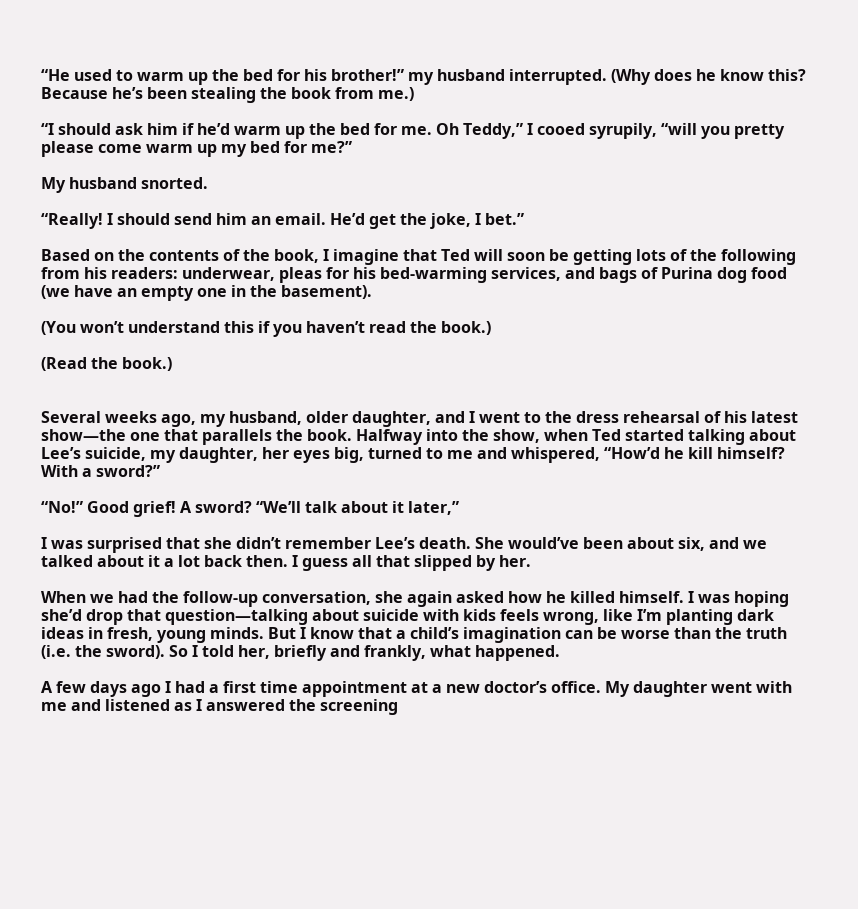“He used to warm up the bed for his brother!” my husband interrupted. (Why does he know this? Because he’s been stealing the book from me.)

“I should ask him if he’d warm up the bed for me. Oh Teddy,” I cooed syrupily, “will you pretty please come warm up my bed for me?”

My husband snorted.

“Really! I should send him an email. He’d get the joke, I bet.”

Based on the contents of the book, I imagine that Ted will soon be getting lots of the following from his readers: underwear, pleas for his bed-warming services, and bags of Purina dog food (we have an empty one in the basement).

(You won’t understand this if you haven’t read the book.)

(Read the book.)


Several weeks ago, my husband, older daughter, and I went to the dress rehearsal of his latest show—the one that parallels the book. Halfway into the show, when Ted started talking about Lee’s suicide, my daughter, her eyes big, turned to me and whispered, “How’d he kill himself? With a sword?”

“No!” Good grief! A sword? “We’ll talk about it later,”

I was surprised that she didn’t remember Lee’s death. She would’ve been about six, and we talked about it a lot back then. I guess all that slipped by her.

When we had the follow-up conversation, she again asked how he killed himself. I was hoping she’d drop that question—talking about suicide with kids feels wrong, like I’m planting dark ideas in fresh, young minds. But I know that a child’s imagination can be worse than the truth (i.e. the sword). So I told her, briefly and frankly, what happened.

A few days ago I had a first time appointment at a new doctor’s office. My daughter went with me and listened as I answered the screening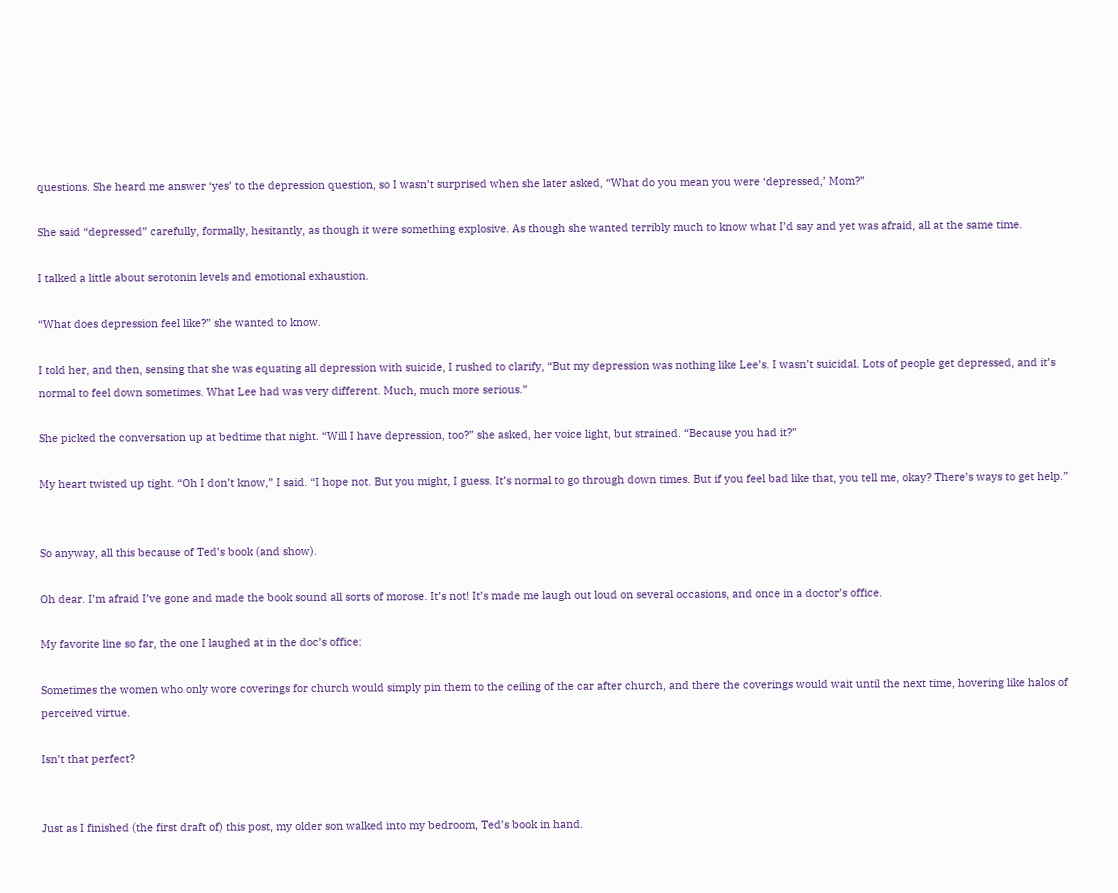questions. She heard me answer ‘yes’ to the depression question, so I wasn’t surprised when she later asked, “What do you mean you were ‘depressed,’ Mom?”

She said “depressed” carefully, formally, hesitantly, as though it were something explosive. As though she wanted terribly much to know what I’d say and yet was afraid, all at the same time.

I talked a little about serotonin levels and emotional exhaustion.

“What does depression feel like?” she wanted to know.

I told her, and then, sensing that she was equating all depression with suicide, I rushed to clarify, “But my depression was nothing like Lee’s. I wasn’t suicidal. Lots of people get depressed, and it’s normal to feel down sometimes. What Lee had was very different. Much, much more serious.”

She picked the conversation up at bedtime that night. “Will I have depression, too?” she asked, her voice light, but strained. “Because you had it?”

My heart twisted up tight. “Oh I don’t know,” I said. “I hope not. But you might, I guess. It’s normal to go through down times. But if you feel bad like that, you tell me, okay? There’s ways to get help.”


So anyway, all this because of Ted’s book (and show).

Oh dear. I’m afraid I’ve gone and made the book sound all sorts of morose. It’s not! It’s made me laugh out loud on several occasions, and once in a doctor’s office.

My favorite line so far, the one I laughed at in the doc’s office:

Sometimes the women who only wore coverings for church would simply pin them to the ceiling of the car after church, and there the coverings would wait until the next time, hovering like halos of perceived virtue.

Isn’t that perfect?


Just as I finished (the first draft of) this post, my older son walked into my bedroom, Ted’s book in hand.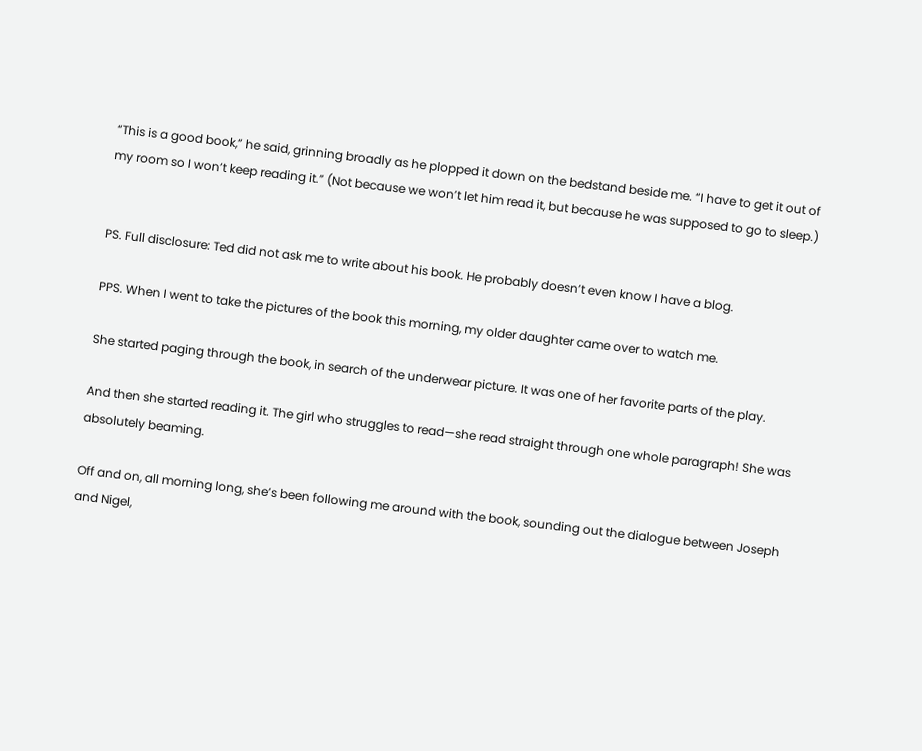“This is a good book,” he said, grinning broadly as he plopped it down on the bedstand beside me. “I have to get it out of my room so I won’t keep reading it.” (Not because we won’t let him read it, but because he was supposed to go to sleep.)


PS. Full disclosure: Ted did not ask me to write about his book. He probably doesn’t even know I have a blog.

PPS. When I went to take the pictures of the book this morning, my older daughter came over to watch me.

She started paging through the book, in search of the underwear picture. It was one of her favorite parts of the play.

And then she started reading it. The girl who struggles to read—she read straight through one whole paragraph! She was absolutely beaming.

Off and on, all morning long, she’s been following me around with the book, sounding out the dialogue between Joseph and Nigel,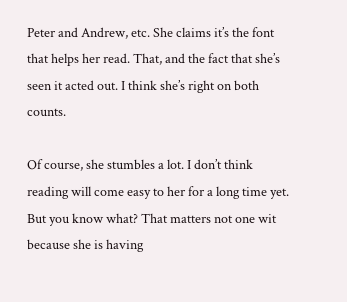Peter and Andrew, etc. She claims it’s the font that helps her read. That, and the fact that she’s seen it acted out. I think she’s right on both counts.

Of course, she stumbles a lot. I don’t think reading will come easy to her for a long time yet. But you know what? That matters not one wit because she is having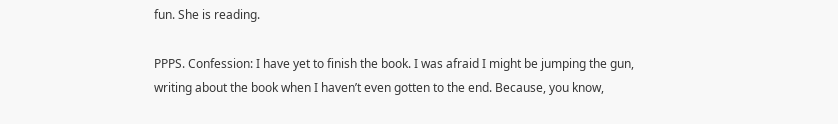fun. She is reading.

PPPS. Confession: I have yet to finish the book. I was afraid I might be jumping the gun, writing about the book when I haven’t even gotten to the end. Because, you know,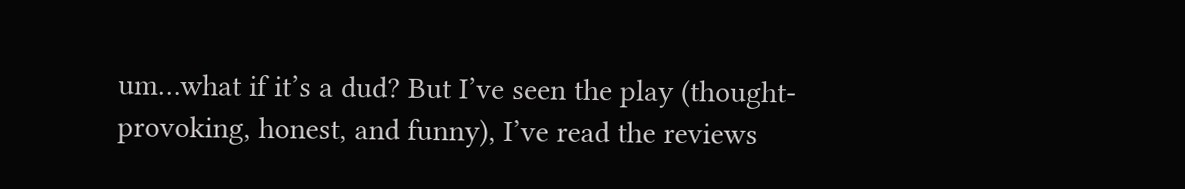um…what if it’s a dud? But I’ve seen the play (thought-provoking, honest, and funny), I’ve read the reviews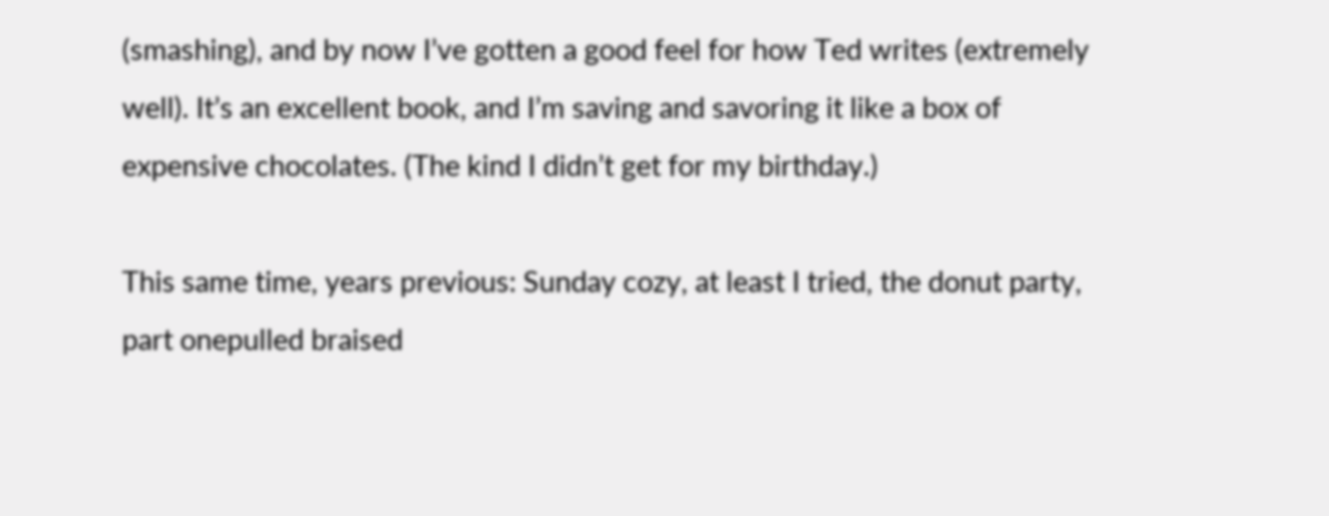(smashing), and by now I’ve gotten a good feel for how Ted writes (extremely well). It’s an excellent book, and I’m saving and savoring it like a box of expensive chocolates. (The kind I didn’t get for my birthday.)

This same time, years previous: Sunday cozy, at least I tried, the donut party, part onepulled braised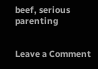beef, serious parenting


Leave a Comment